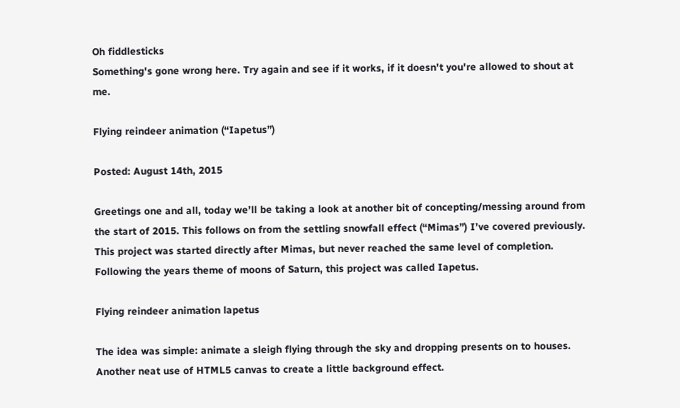Oh fiddlesticks
Something's gone wrong here. Try again and see if it works, if it doesn't you're allowed to shout at me.

Flying reindeer animation (“Iapetus”)

Posted: August 14th, 2015

Greetings one and all, today we’ll be taking a look at another bit of concepting/messing around from the start of 2015. This follows on from the settling snowfall effect (“Mimas”) I’ve covered previously. This project was started directly after Mimas, but never reached the same level of completion. Following the years theme of moons of Saturn, this project was called Iapetus.

Flying reindeer animation lapetus

The idea was simple: animate a sleigh flying through the sky and dropping presents on to houses. Another neat use of HTML5 canvas to create a little background effect.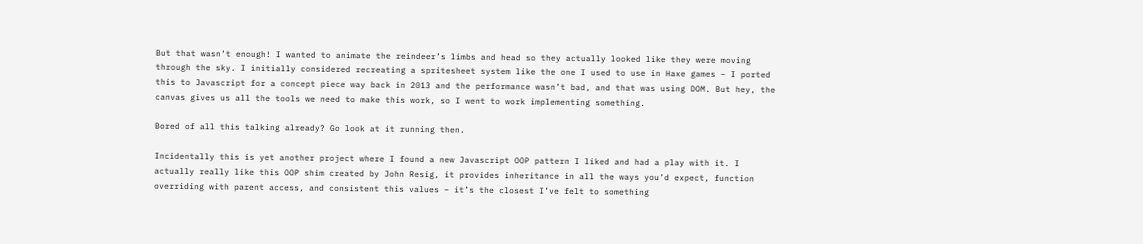But that wasn’t enough! I wanted to animate the reindeer’s limbs and head so they actually looked like they were moving through the sky. I initially considered recreating a spritesheet system like the one I used to use in Haxe games – I ported this to Javascript for a concept piece way back in 2013 and the performance wasn’t bad, and that was using DOM. But hey, the canvas gives us all the tools we need to make this work, so I went to work implementing something.

Bored of all this talking already? Go look at it running then.

Incidentally this is yet another project where I found a new Javascript OOP pattern I liked and had a play with it. I actually really like this OOP shim created by John Resig, it provides inheritance in all the ways you’d expect, function overriding with parent access, and consistent this values – it’s the closest I’ve felt to something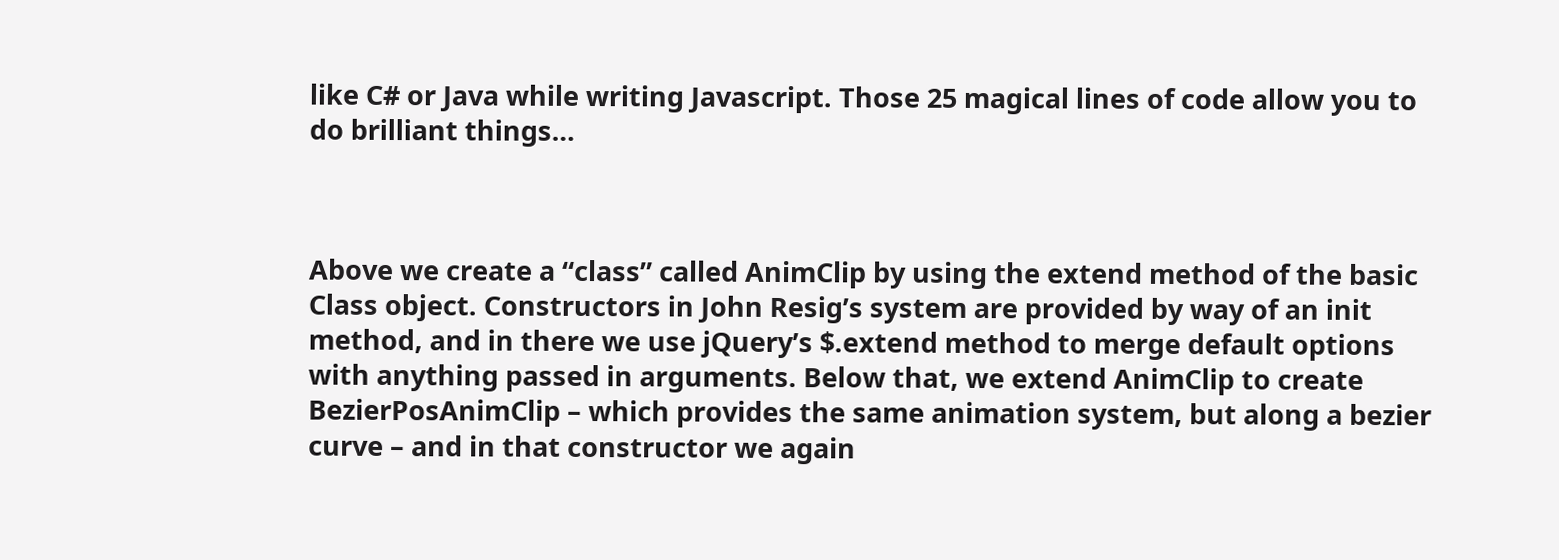like C# or Java while writing Javascript. Those 25 magical lines of code allow you to do brilliant things…



Above we create a “class” called AnimClip by using the extend method of the basic Class object. Constructors in John Resig’s system are provided by way of an init method, and in there we use jQuery’s $.extend method to merge default options with anything passed in arguments. Below that, we extend AnimClip to create BezierPosAnimClip – which provides the same animation system, but along a bezier curve – and in that constructor we again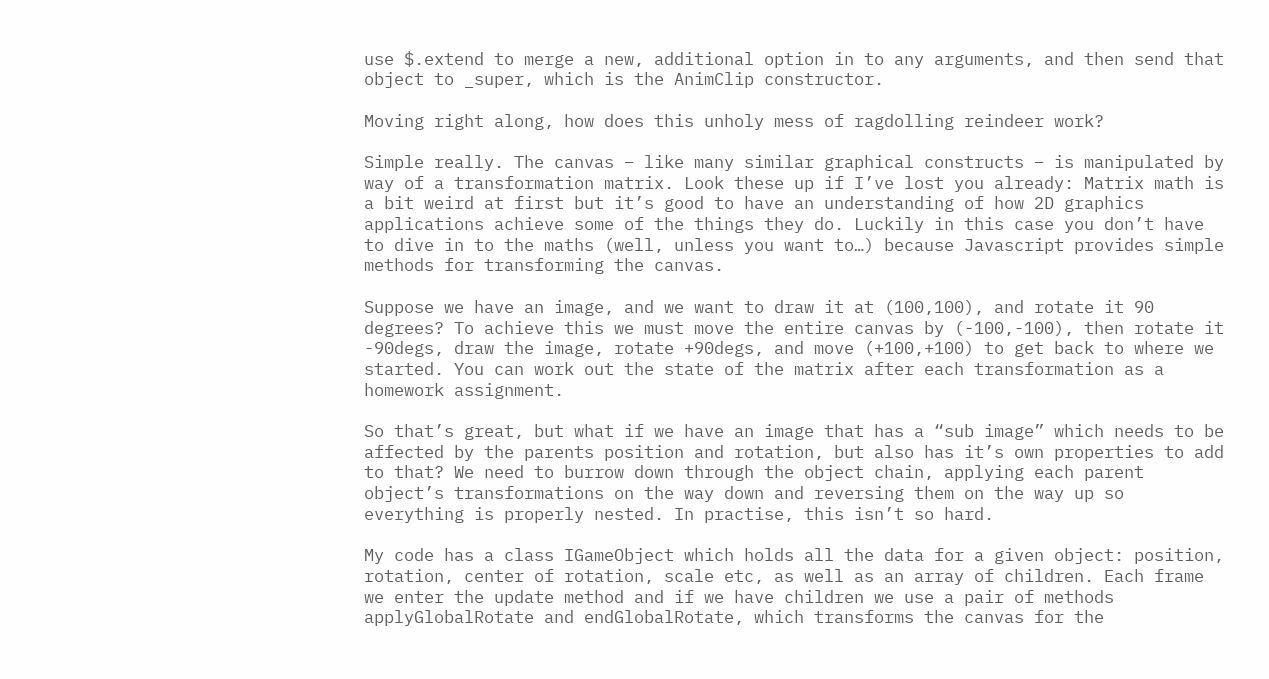use $.extend to merge a new, additional option in to any arguments, and then send that object to _super, which is the AnimClip constructor.

Moving right along, how does this unholy mess of ragdolling reindeer work?

Simple really. The canvas – like many similar graphical constructs – is manipulated by way of a transformation matrix. Look these up if I’ve lost you already: Matrix math is a bit weird at first but it’s good to have an understanding of how 2D graphics applications achieve some of the things they do. Luckily in this case you don’t have to dive in to the maths (well, unless you want to…) because Javascript provides simple methods for transforming the canvas.

Suppose we have an image, and we want to draw it at (100,100), and rotate it 90 degrees? To achieve this we must move the entire canvas by (-100,-100), then rotate it -90degs, draw the image, rotate +90degs, and move (+100,+100) to get back to where we started. You can work out the state of the matrix after each transformation as a homework assignment.

So that’s great, but what if we have an image that has a “sub image” which needs to be affected by the parents position and rotation, but also has it’s own properties to add to that? We need to burrow down through the object chain, applying each parent object’s transformations on the way down and reversing them on the way up so everything is properly nested. In practise, this isn’t so hard.

My code has a class IGameObject which holds all the data for a given object: position, rotation, center of rotation, scale etc, as well as an array of children. Each frame we enter the update method and if we have children we use a pair of methods applyGlobalRotate and endGlobalRotate, which transforms the canvas for the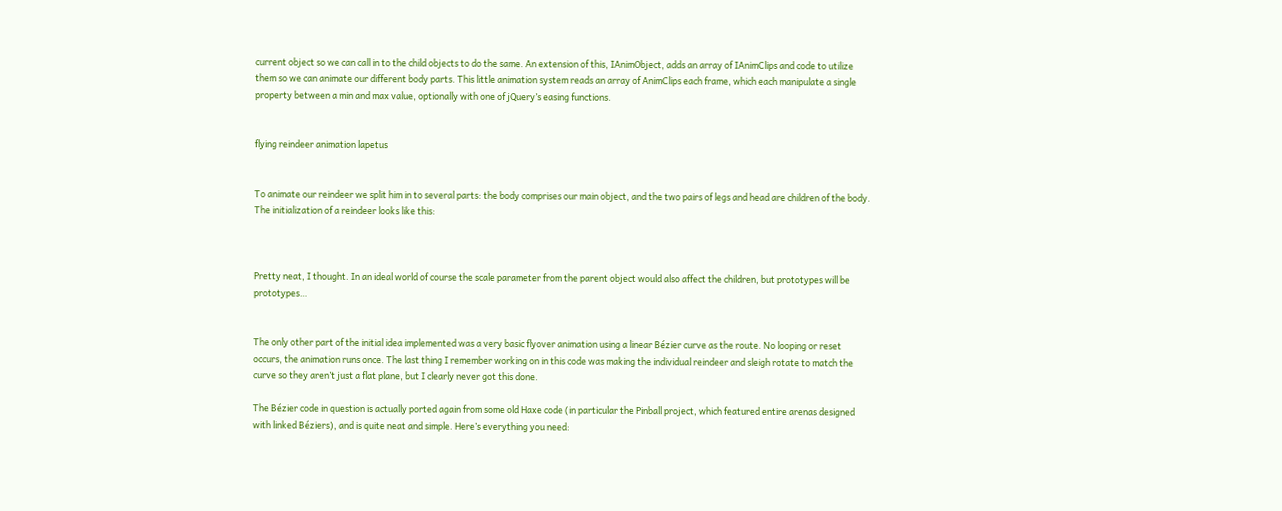current object so we can call in to the child objects to do the same. An extension of this, IAnimObject, adds an array of IAnimClips and code to utilize them so we can animate our different body parts. This little animation system reads an array of AnimClips each frame, which each manipulate a single property between a min and max value, optionally with one of jQuery’s easing functions.


flying reindeer animation lapetus


To animate our reindeer we split him in to several parts: the body comprises our main object, and the two pairs of legs and head are children of the body. The initialization of a reindeer looks like this:



Pretty neat, I thought. In an ideal world of course the scale parameter from the parent object would also affect the children, but prototypes will be prototypes…


The only other part of the initial idea implemented was a very basic flyover animation using a linear Bézier curve as the route. No looping or reset occurs, the animation runs once. The last thing I remember working on in this code was making the individual reindeer and sleigh rotate to match the curve so they aren’t just a flat plane, but I clearly never got this done.

The Bézier code in question is actually ported again from some old Haxe code (in particular the Pinball project, which featured entire arenas designed with linked Béziers), and is quite neat and simple. Here’s everything you need: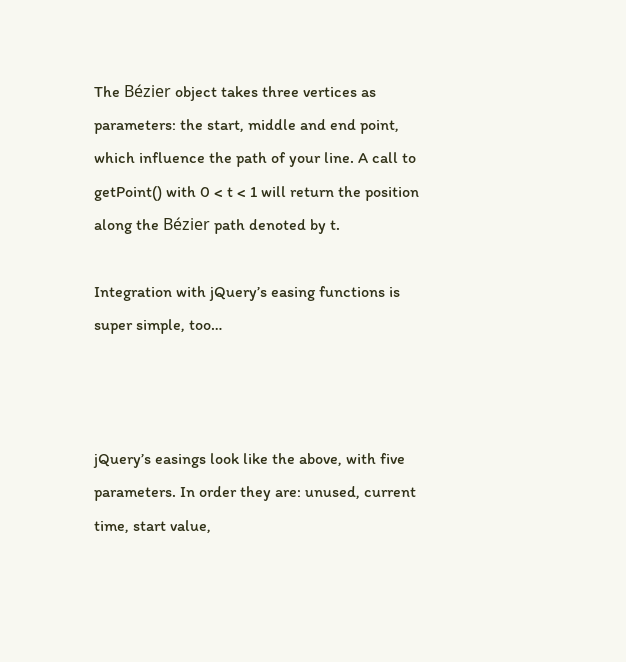The Bézier object takes three vertices as parameters: the start, middle and end point, which influence the path of your line. A call to getPoint() with 0 < t < 1 will return the position along the Bézier path denoted by t.

Integration with jQuery’s easing functions is super simple, too…



jQuery’s easings look like the above, with five parameters. In order they are: unused, current time, start value,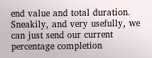end value and total duration. Sneakily, and very usefully, we can just send our current percentage completion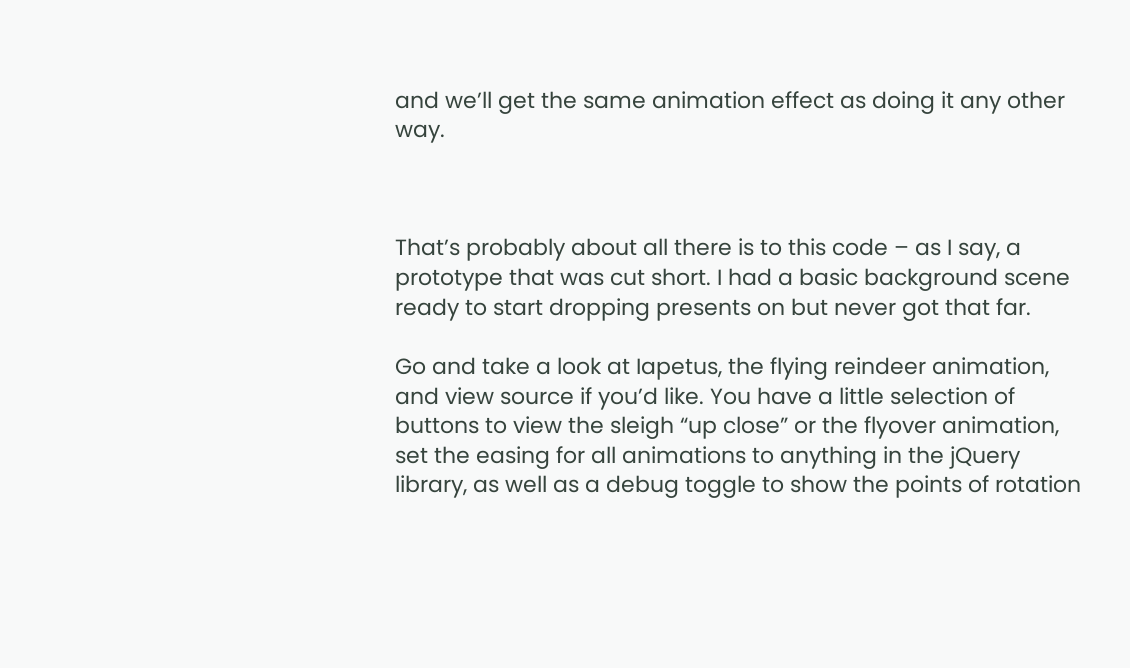and we’ll get the same animation effect as doing it any other way.



That’s probably about all there is to this code – as I say, a prototype that was cut short. I had a basic background scene ready to start dropping presents on but never got that far.

Go and take a look at Iapetus, the flying reindeer animation, and view source if you’d like. You have a little selection of buttons to view the sleigh “up close” or the flyover animation, set the easing for all animations to anything in the jQuery library, as well as a debug toggle to show the points of rotation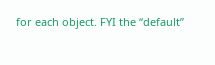for each object. FYI the “default”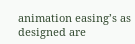animation easing’s as designed are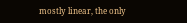mostly linear, the only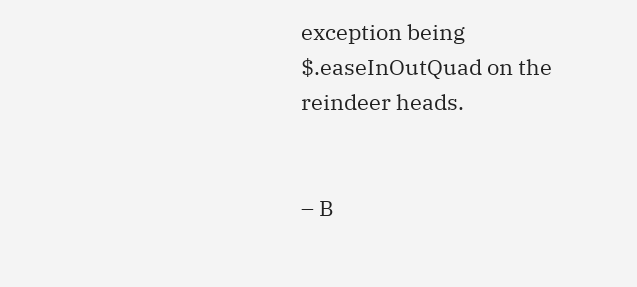exception being $.easeInOutQuad on the reindeer heads.


– B